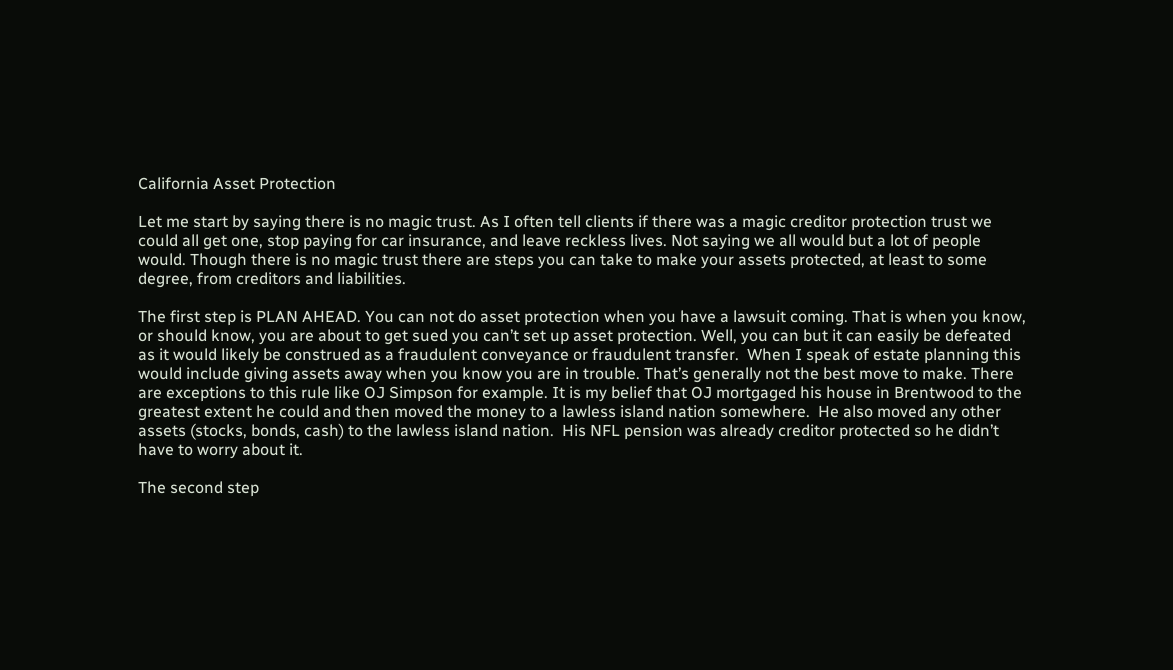California Asset Protection

Let me start by saying there is no magic trust. As I often tell clients if there was a magic creditor protection trust we could all get one, stop paying for car insurance, and leave reckless lives. Not saying we all would but a lot of people would. Though there is no magic trust there are steps you can take to make your assets protected, at least to some degree, from creditors and liabilities.

The first step is PLAN AHEAD. You can not do asset protection when you have a lawsuit coming. That is when you know, or should know, you are about to get sued you can’t set up asset protection. Well, you can but it can easily be defeated as it would likely be construed as a fraudulent conveyance or fraudulent transfer.  When I speak of estate planning this would include giving assets away when you know you are in trouble. That’s generally not the best move to make. There are exceptions to this rule like OJ Simpson for example. It is my belief that OJ mortgaged his house in Brentwood to the greatest extent he could and then moved the money to a lawless island nation somewhere.  He also moved any other assets (stocks, bonds, cash) to the lawless island nation.  His NFL pension was already creditor protected so he didn’t have to worry about it.

The second step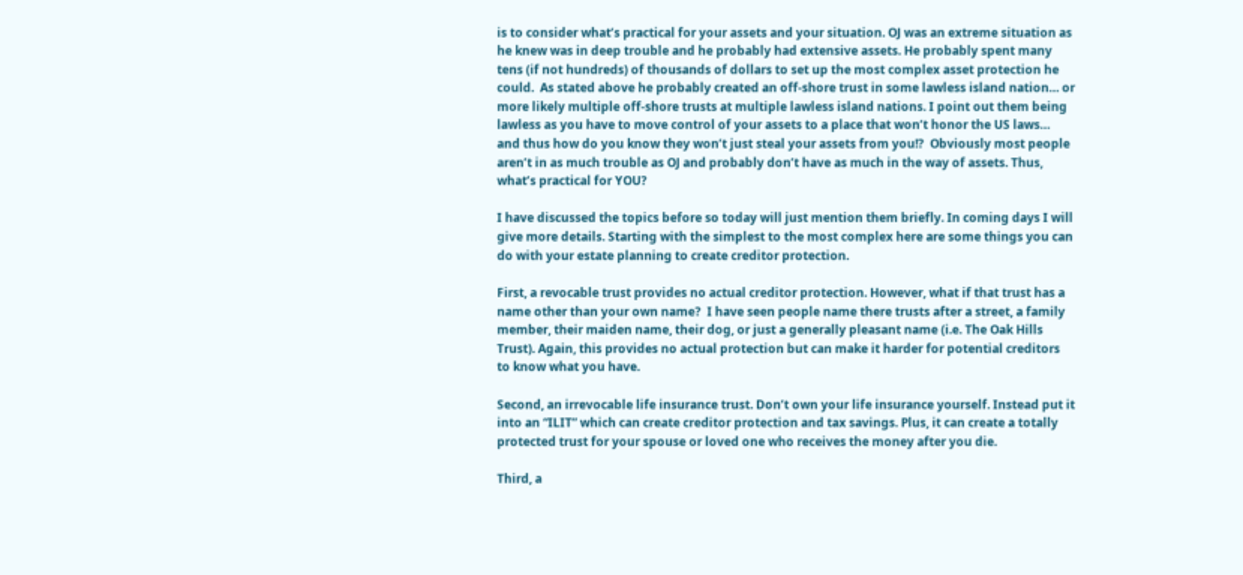is to consider what’s practical for your assets and your situation. OJ was an extreme situation as he knew was in deep trouble and he probably had extensive assets. He probably spent many tens (if not hundreds) of thousands of dollars to set up the most complex asset protection he could.  As stated above he probably created an off-shore trust in some lawless island nation… or more likely multiple off-shore trusts at multiple lawless island nations. I point out them being lawless as you have to move control of your assets to a place that won’t honor the US laws… and thus how do you know they won’t just steal your assets from you!?  Obviously most people aren’t in as much trouble as OJ and probably don’t have as much in the way of assets. Thus, what’s practical for YOU?

I have discussed the topics before so today will just mention them briefly. In coming days I will give more details. Starting with the simplest to the most complex here are some things you can do with your estate planning to create creditor protection.

First, a revocable trust provides no actual creditor protection. However, what if that trust has a name other than your own name?  I have seen people name there trusts after a street, a family member, their maiden name, their dog, or just a generally pleasant name (i.e. The Oak Hills Trust). Again, this provides no actual protection but can make it harder for potential creditors to know what you have.

Second, an irrevocable life insurance trust. Don’t own your life insurance yourself. Instead put it into an “ILIT” which can create creditor protection and tax savings. Plus, it can create a totally protected trust for your spouse or loved one who receives the money after you die.

Third, a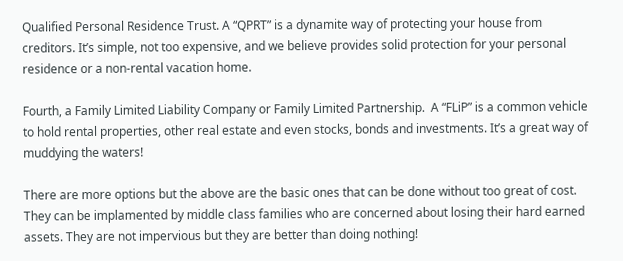Qualified Personal Residence Trust. A “QPRT” is a dynamite way of protecting your house from creditors. It’s simple, not too expensive, and we believe provides solid protection for your personal residence or a non-rental vacation home.

Fourth, a Family Limited Liability Company or Family Limited Partnership.  A “FLiP” is a common vehicle to hold rental properties, other real estate and even stocks, bonds and investments. It’s a great way of muddying the waters!

There are more options but the above are the basic ones that can be done without too great of cost. They can be implamented by middle class families who are concerned about losing their hard earned assets. They are not impervious but they are better than doing nothing!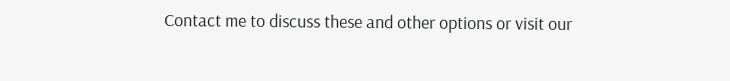Contact me to discuss these and other options or visit our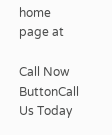home page at

Call Now ButtonCall Us Today